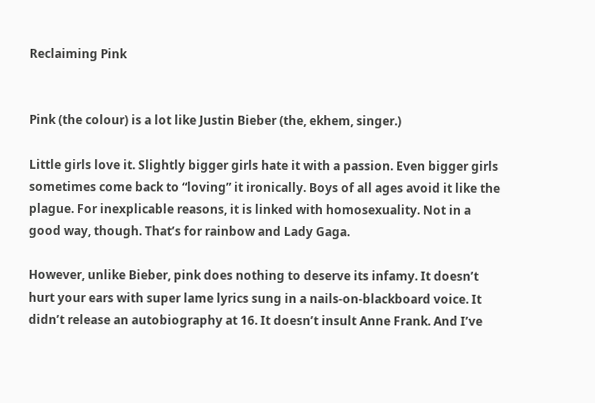Reclaiming Pink


Pink (the colour) is a lot like Justin Bieber (the, ekhem, singer.)

Little girls love it. Slightly bigger girls hate it with a passion. Even bigger girls sometimes come back to “loving” it ironically. Boys of all ages avoid it like the plague. For inexplicable reasons, it is linked with homosexuality. Not in a good way, though. That’s for rainbow and Lady Gaga.

However, unlike Bieber, pink does nothing to deserve its infamy. It doesn’t hurt your ears with super lame lyrics sung in a nails-on-blackboard voice. It didn’t release an autobiography at 16. It doesn’t insult Anne Frank. And I’ve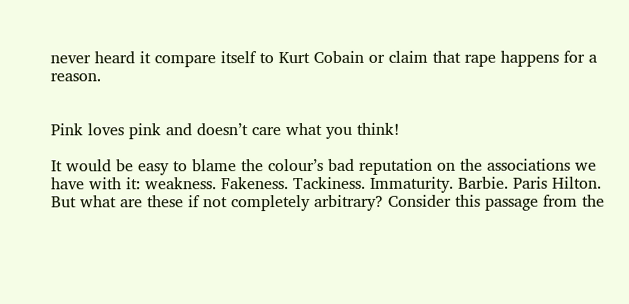never heard it compare itself to Kurt Cobain or claim that rape happens for a reason.


Pink loves pink and doesn’t care what you think!

It would be easy to blame the colour’s bad reputation on the associations we have with it: weakness. Fakeness. Tackiness. Immaturity. Barbie. Paris Hilton. But what are these if not completely arbitrary? Consider this passage from the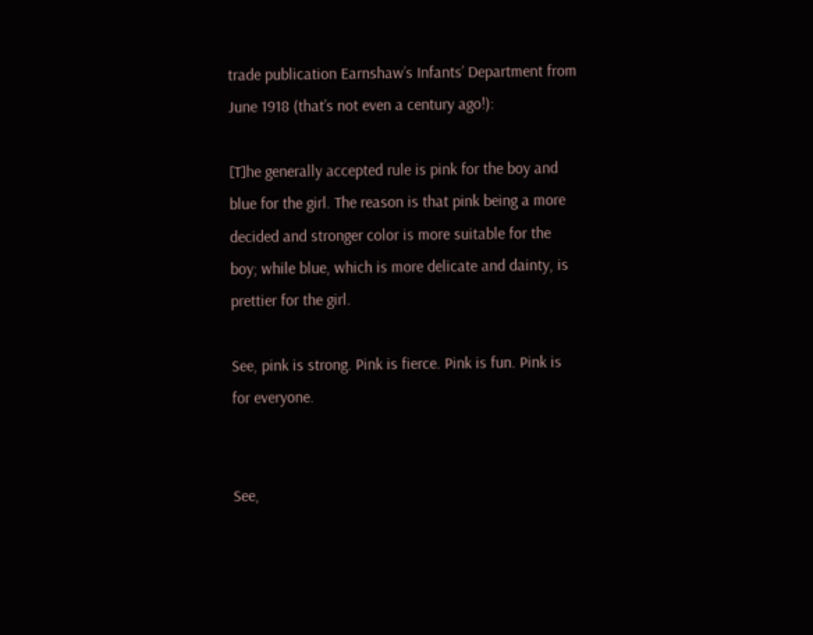trade publication Earnshaw’s Infants’ Department from June 1918 (that’s not even a century ago!):

[T]he generally accepted rule is pink for the boy and blue for the girl. The reason is that pink being a more decided and stronger color is more suitable for the boy; while blue, which is more delicate and dainty, is prettier for the girl.

See, pink is strong. Pink is fierce. Pink is fun. Pink is for everyone.


See,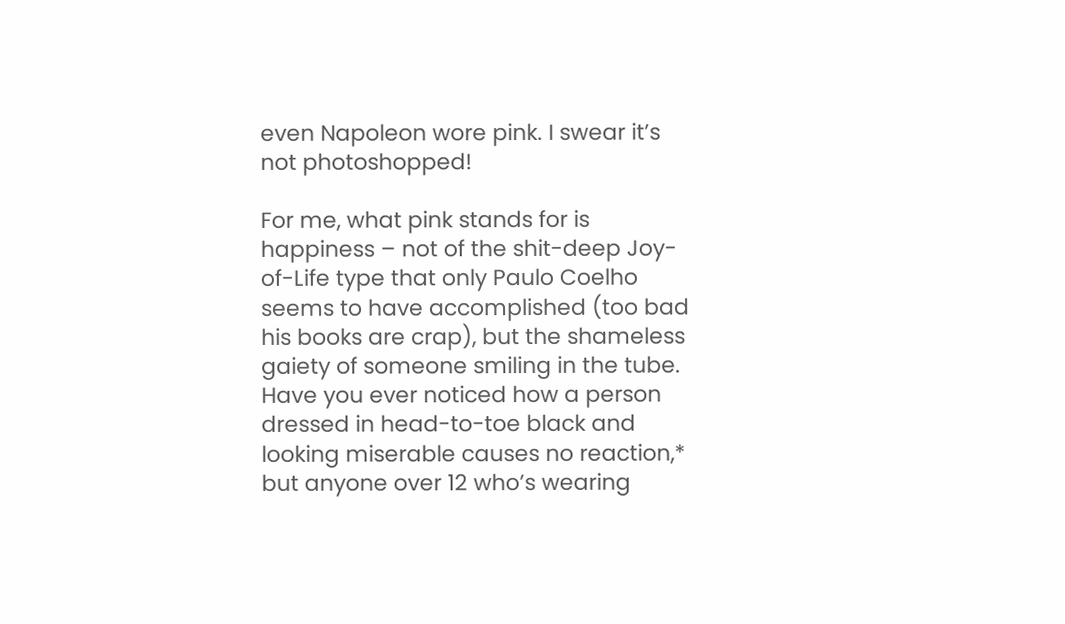even Napoleon wore pink. I swear it’s not photoshopped!

For me, what pink stands for is happiness – not of the shit-deep Joy-of-Life type that only Paulo Coelho seems to have accomplished (too bad his books are crap), but the shameless gaiety of someone smiling in the tube. Have you ever noticed how a person dressed in head-to-toe black and looking miserable causes no reaction,* but anyone over 12 who’s wearing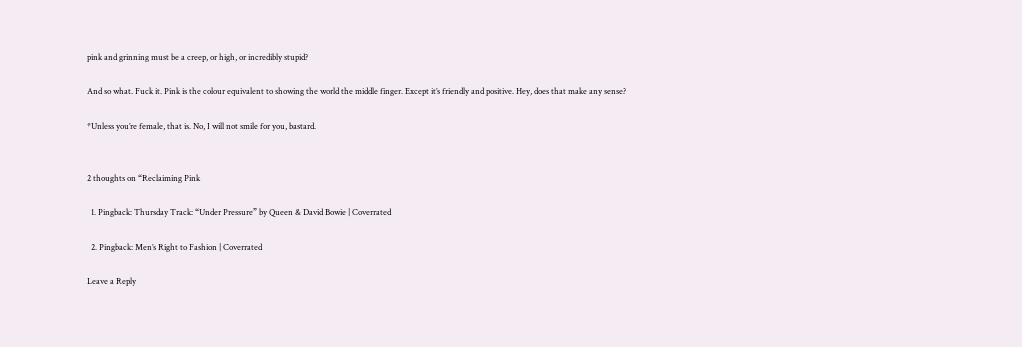pink and grinning must be a creep, or high, or incredibly stupid?

And so what. Fuck it. Pink is the colour equivalent to showing the world the middle finger. Except it’s friendly and positive. Hey, does that make any sense?

*Unless you’re female, that is. No, I will not smile for you, bastard.


2 thoughts on “Reclaiming Pink

  1. Pingback: Thursday Track: “Under Pressure” by Queen & David Bowie | Coverrated

  2. Pingback: Men’s Right to Fashion | Coverrated

Leave a Reply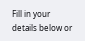Fill in your details below or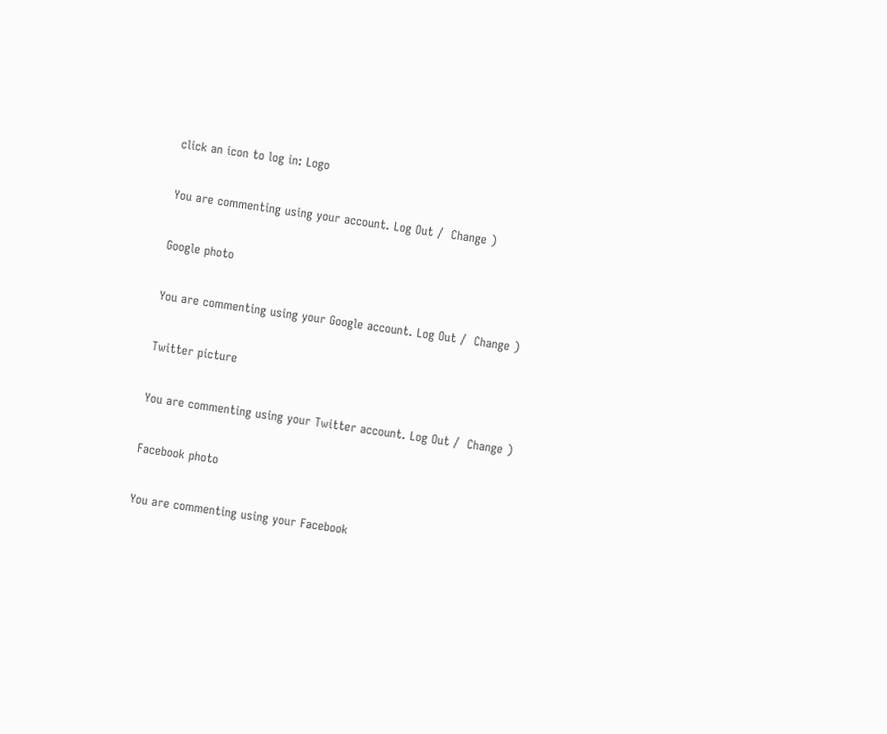click an icon to log in: Logo

You are commenting using your account. Log Out /  Change )

Google photo

You are commenting using your Google account. Log Out /  Change )

Twitter picture

You are commenting using your Twitter account. Log Out /  Change )

Facebook photo

You are commenting using your Facebook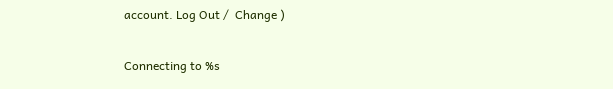account. Log Out /  Change )

Connecting to %s